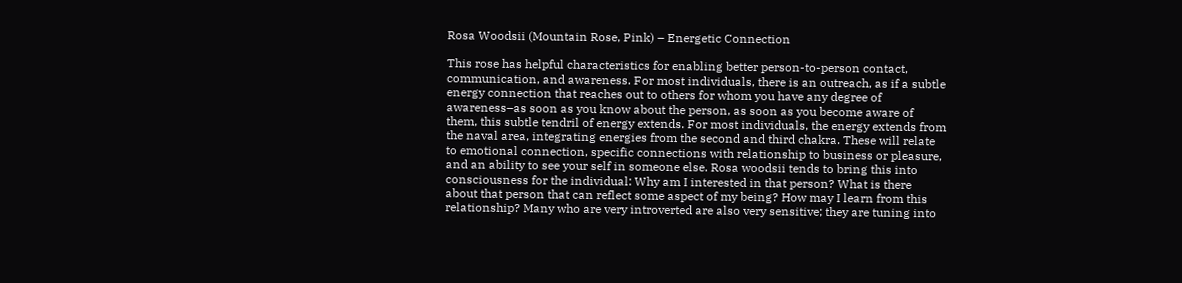Rosa Woodsii (Mountain Rose, Pink) – Energetic Connection

This rose has helpful characteristics for enabling better person-to-person contact, communication, and awareness. For most individuals, there is an outreach, as if a subtle energy connection that reaches out to others for whom you have any degree of awareness–as soon as you know about the person, as soon as you become aware of them, this subtle tendril of energy extends. For most individuals, the energy extends from the naval area, integrating energies from the second and third chakra. These will relate to emotional connection, specific connections with relationship to business or pleasure, and an ability to see your self in someone else. Rosa woodsii tends to bring this into consciousness for the individual: Why am I interested in that person? What is there about that person that can reflect some aspect of my being? How may I learn from this relationship? Many who are very introverted are also very sensitive; they are tuning into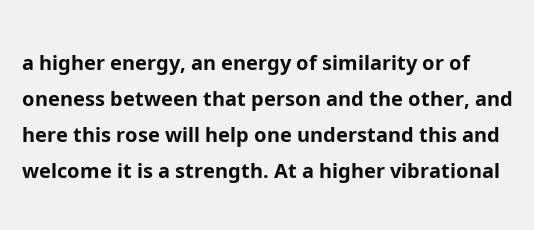a higher energy, an energy of similarity or of oneness between that person and the other, and here this rose will help one understand this and welcome it is a strength. At a higher vibrational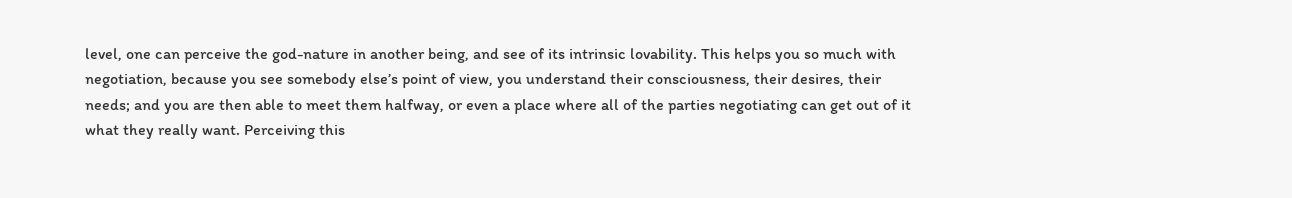level, one can perceive the god-nature in another being, and see of its intrinsic lovability. This helps you so much with negotiation, because you see somebody else’s point of view, you understand their consciousness, their desires, their needs; and you are then able to meet them halfway, or even a place where all of the parties negotiating can get out of it what they really want. Perceiving this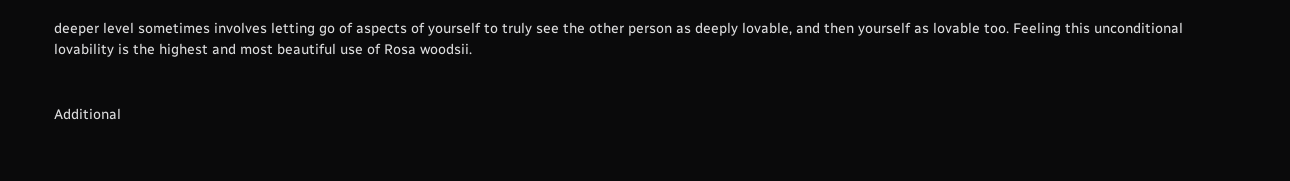deeper level sometimes involves letting go of aspects of yourself to truly see the other person as deeply lovable, and then yourself as lovable too. Feeling this unconditional lovability is the highest and most beautiful use of Rosa woodsii.


Additional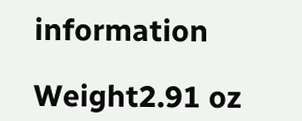information

Weight2.91 oz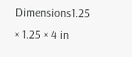Dimensions1.25 × 1.25 × 4 in